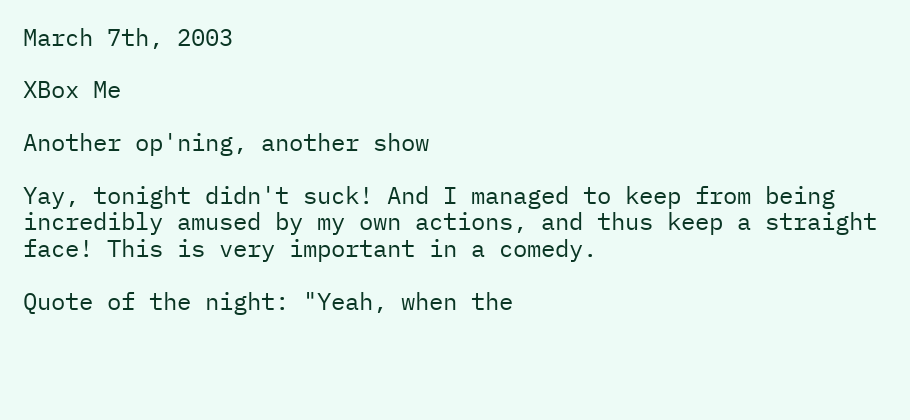March 7th, 2003

XBox Me

Another op'ning, another show

Yay, tonight didn't suck! And I managed to keep from being incredibly amused by my own actions, and thus keep a straight face! This is very important in a comedy.

Quote of the night: "Yeah, when the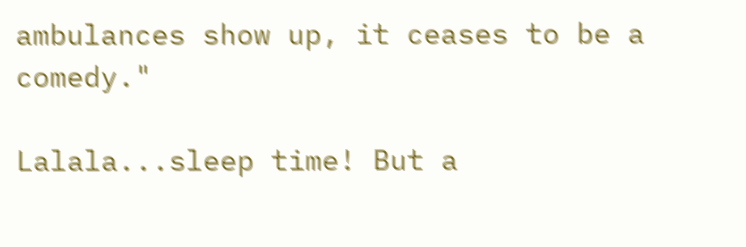ambulances show up, it ceases to be a comedy."

Lalala...sleep time! But a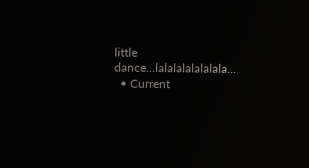little dance...lalalalalalalala...
  • Current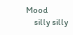Mood
    silly silly